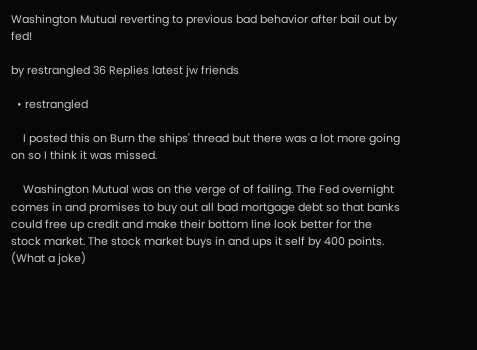Washington Mutual reverting to previous bad behavior after bail out by fed!

by restrangled 36 Replies latest jw friends

  • restrangled

    I posted this on Burn the ships' thread but there was a lot more going on so I think it was missed.

    Washington Mutual was on the verge of of failing. The Fed overnight comes in and promises to buy out all bad mortgage debt so that banks could free up credit and make their bottom line look better for the stock market. The stock market buys in and ups it self by 400 points. (What a joke)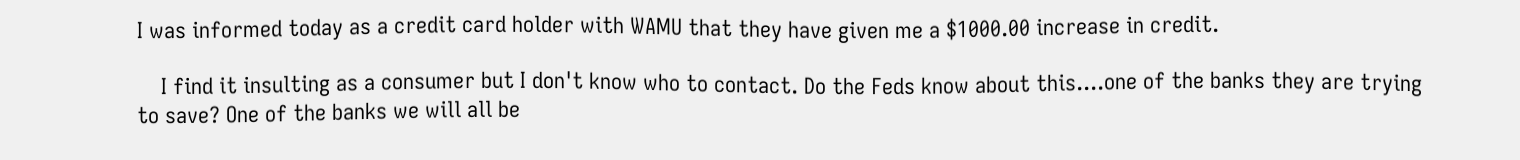I was informed today as a credit card holder with WAMU that they have given me a $1000.00 increase in credit.

    I find it insulting as a consumer but I don't know who to contact. Do the Feds know about this....one of the banks they are trying to save? One of the banks we will all be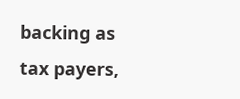backing as tax payers,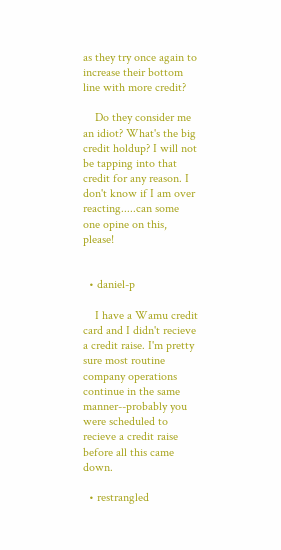as they try once again to increase their bottom line with more credit?

    Do they consider me an idiot? What's the big credit holdup? I will not be tapping into that credit for any reason. I don't know if I am over reacting.....can some one opine on this, please!


  • daniel-p

    I have a Wamu credit card and I didn't recieve a credit raise. I'm pretty sure most routine company operations continue in the same manner--probably you were scheduled to recieve a credit raise before all this came down.

  • restrangled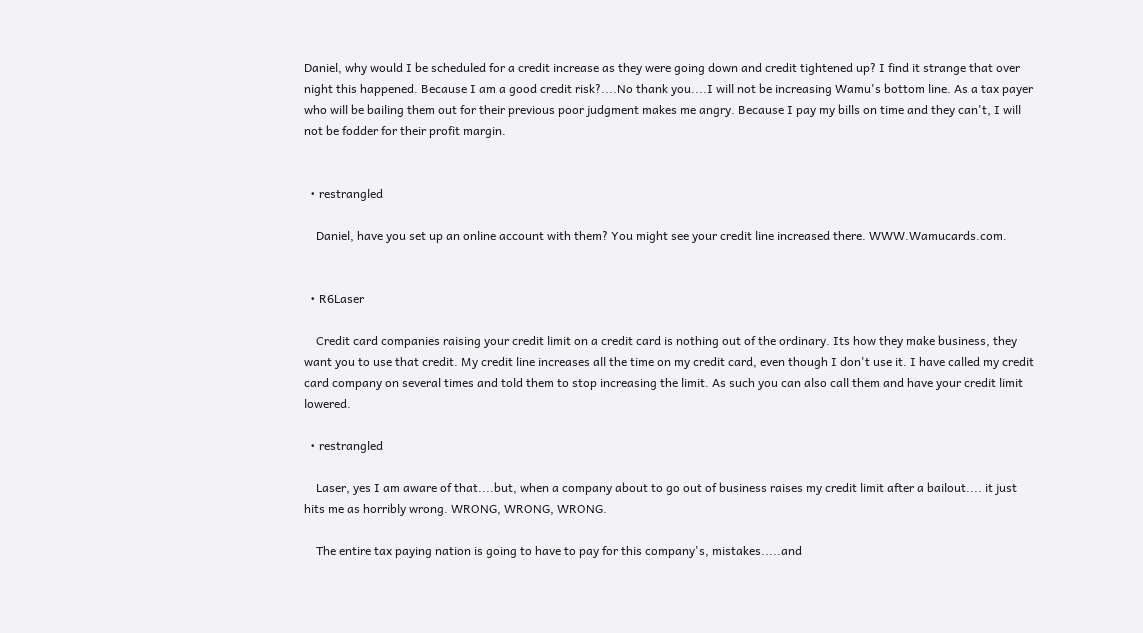Daniel, why would I be scheduled for a credit increase as they were going down and credit tightened up? I find it strange that over night this happened. Because I am a good credit risk?....No thank you....I will not be increasing Wamu's bottom line. As a tax payer who will be bailing them out for their previous poor judgment makes me angry. Because I pay my bills on time and they can't, I will not be fodder for their profit margin.


  • restrangled

    Daniel, have you set up an online account with them? You might see your credit line increased there. WWW.Wamucards.com.


  • R6Laser

    Credit card companies raising your credit limit on a credit card is nothing out of the ordinary. Its how they make business, they want you to use that credit. My credit line increases all the time on my credit card, even though I don't use it. I have called my credit card company on several times and told them to stop increasing the limit. As such you can also call them and have your credit limit lowered.

  • restrangled

    Laser, yes I am aware of that....but, when a company about to go out of business raises my credit limit after a bailout.... it just hits me as horribly wrong. WRONG, WRONG, WRONG.

    The entire tax paying nation is going to have to pay for this company's, mistakes.....and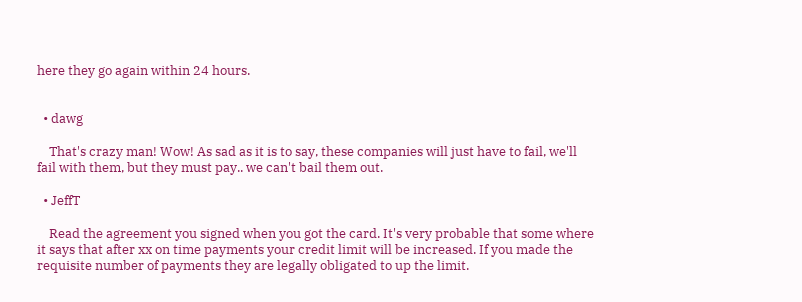here they go again within 24 hours.


  • dawg

    That's crazy man! Wow! As sad as it is to say, these companies will just have to fail, we'll fail with them, but they must pay.. we can't bail them out.

  • JeffT

    Read the agreement you signed when you got the card. It's very probable that some where it says that after xx on time payments your credit limit will be increased. If you made the requisite number of payments they are legally obligated to up the limit.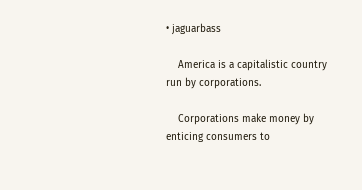• jaguarbass

    America is a capitalistic country run by corporations.

    Corporations make money by enticing consumers to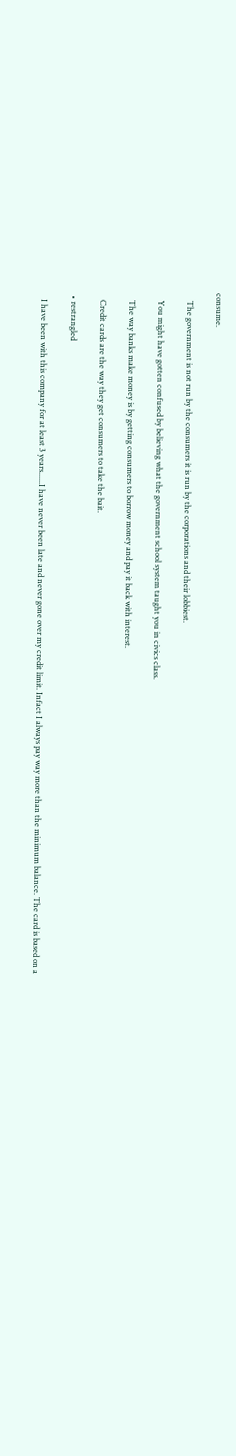consume.

    The government is not run by the consumers it is run by the corporations and their lobbiest.

    You might have gotten confused by believing what the government school system taught you in civics class.

    The way banks make money is by getting consumers to borrow money and pay it back with interest.

    Credit cards are the way they get consumers to take the bait.

  • restrangled

    I have been with this company for at least 3 years......I have never been late and never gone over my credit limit. Infact I always pay way more than the minimum balance. The card is based on a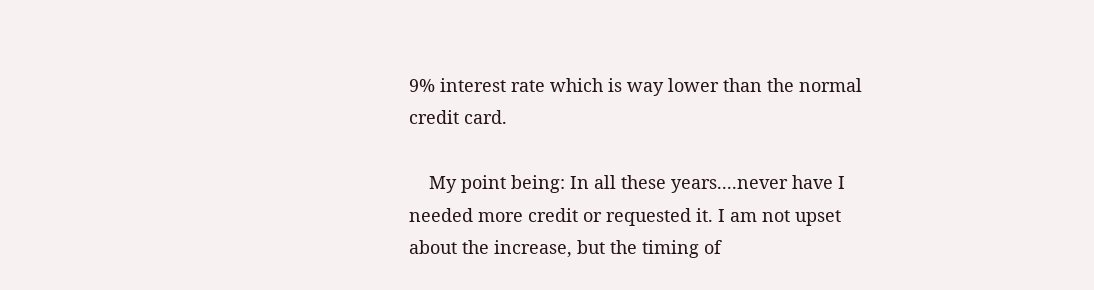9% interest rate which is way lower than the normal credit card.

    My point being: In all these years....never have I needed more credit or requested it. I am not upset about the increase, but the timing of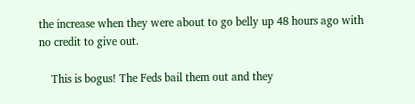the increase when they were about to go belly up 48 hours ago with no credit to give out.

    This is bogus! The Feds bail them out and they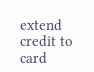extend credit to card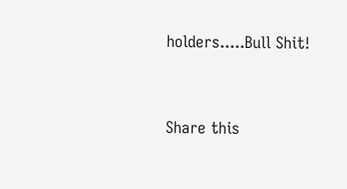holders.....Bull Shit!


Share this